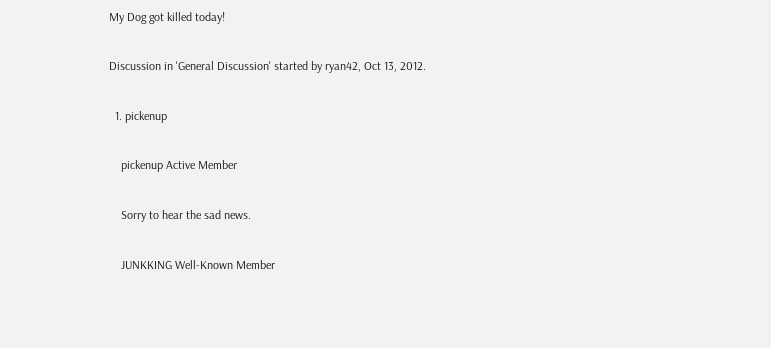My Dog got killed today!

Discussion in 'General Discussion' started by ryan42, Oct 13, 2012.

  1. pickenup

    pickenup Active Member

    Sorry to hear the sad news.

    JUNKKING Well-Known Member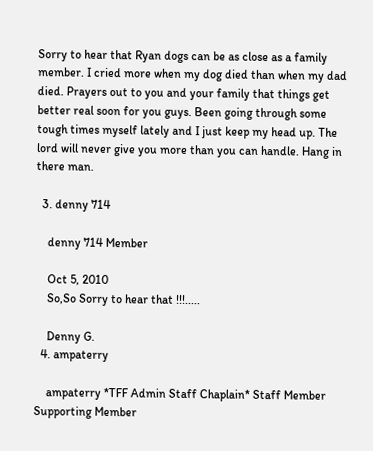Sorry to hear that Ryan dogs can be as close as a family member. I cried more when my dog died than when my dad died. Prayers out to you and your family that things get better real soon for you guys. Been going through some tough times myself lately and I just keep my head up. The lord will never give you more than you can handle. Hang in there man.

  3. denny 714

    denny 714 Member

    Oct 5, 2010
    So,So Sorry to hear that !!!.....

    Denny G.
  4. ampaterry

    ampaterry *TFF Admin Staff Chaplain* Staff Member Supporting Member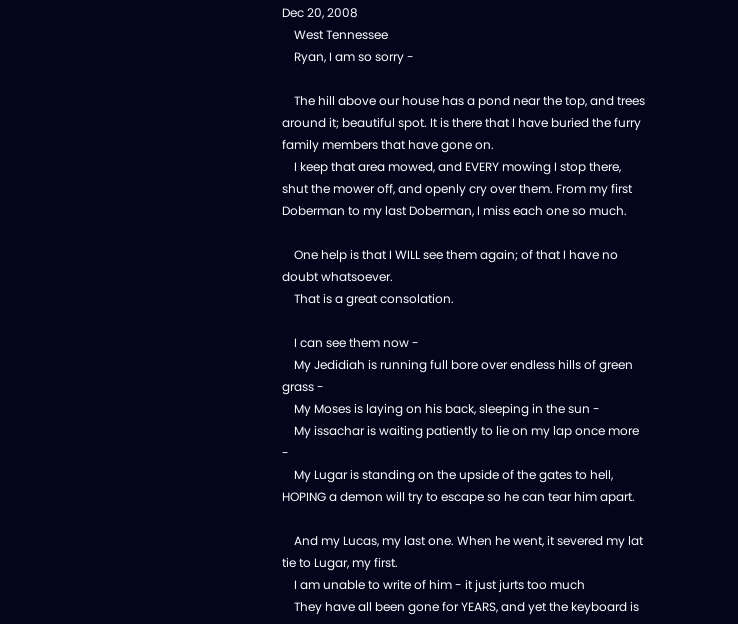Dec 20, 2008
    West Tennessee
    Ryan, I am so sorry -

    The hill above our house has a pond near the top, and trees around it; beautiful spot. It is there that I have buried the furry family members that have gone on.
    I keep that area mowed, and EVERY mowing I stop there, shut the mower off, and openly cry over them. From my first Doberman to my last Doberman, I miss each one so much.

    One help is that I WILL see them again; of that I have no doubt whatsoever.
    That is a great consolation.

    I can see them now -
    My Jedidiah is running full bore over endless hills of green grass -
    My Moses is laying on his back, sleeping in the sun -
    My issachar is waiting patiently to lie on my lap once more -
    My Lugar is standing on the upside of the gates to hell, HOPING a demon will try to escape so he can tear him apart.

    And my Lucas, my last one. When he went, it severed my lat tie to Lugar, my first.
    I am unable to write of him - it just jurts too much
    They have all been gone for YEARS, and yet the keyboard is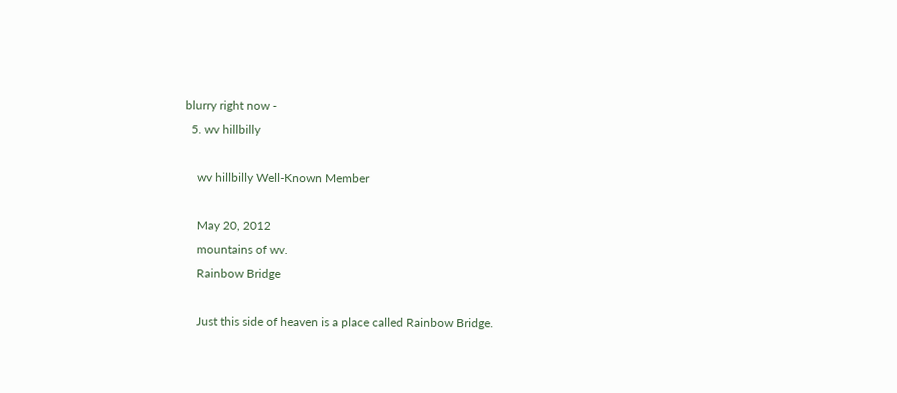blurry right now -
  5. wv hillbilly

    wv hillbilly Well-Known Member

    May 20, 2012
    mountains of wv.
    Rainbow Bridge

    Just this side of heaven is a place called Rainbow Bridge.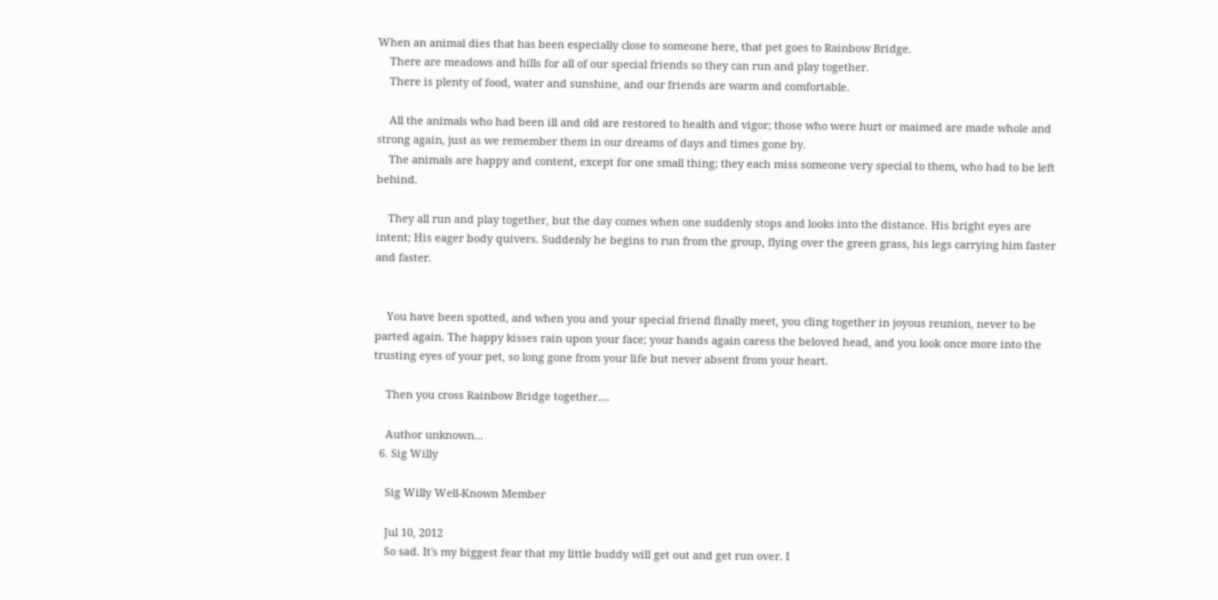When an animal dies that has been especially close to someone here, that pet goes to Rainbow Bridge.
    There are meadows and hills for all of our special friends so they can run and play together.
    There is plenty of food, water and sunshine, and our friends are warm and comfortable.

    All the animals who had been ill and old are restored to health and vigor; those who were hurt or maimed are made whole and strong again, just as we remember them in our dreams of days and times gone by.
    The animals are happy and content, except for one small thing; they each miss someone very special to them, who had to be left behind.

    They all run and play together, but the day comes when one suddenly stops and looks into the distance. His bright eyes are intent; His eager body quivers. Suddenly he begins to run from the group, flying over the green grass, his legs carrying him faster and faster.


    You have been spotted, and when you and your special friend finally meet, you cling together in joyous reunion, never to be parted again. The happy kisses rain upon your face; your hands again caress the beloved head, and you look once more into the trusting eyes of your pet, so long gone from your life but never absent from your heart.

    Then you cross Rainbow Bridge together....

    Author unknown...
  6. Sig Willy

    Sig Willy Well-Known Member

    Jul 10, 2012
    So sad. It's my biggest fear that my little buddy will get out and get run over. I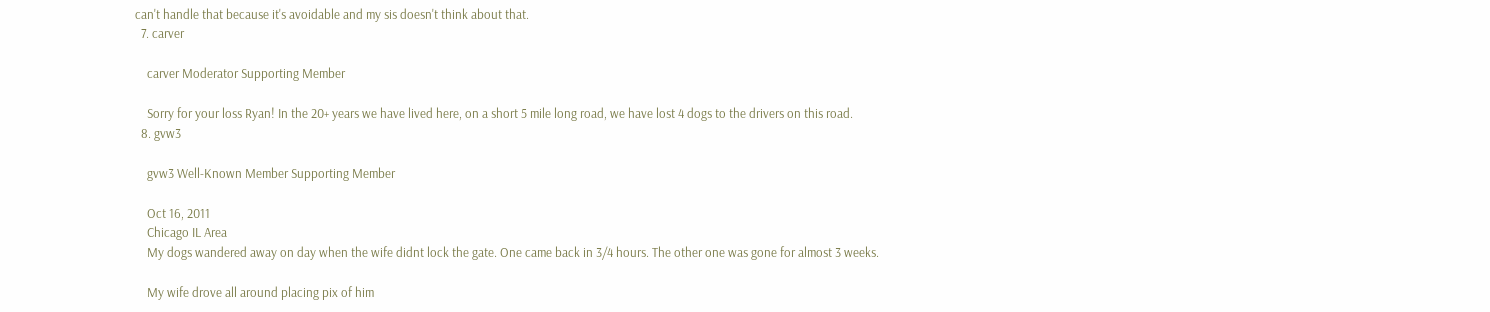can't handle that because it's avoidable and my sis doesn't think about that.
  7. carver

    carver Moderator Supporting Member

    Sorry for your loss Ryan! In the 20+ years we have lived here, on a short 5 mile long road, we have lost 4 dogs to the drivers on this road.
  8. gvw3

    gvw3 Well-Known Member Supporting Member

    Oct 16, 2011
    Chicago IL Area
    My dogs wandered away on day when the wife didnt lock the gate. One came back in 3/4 hours. The other one was gone for almost 3 weeks.

    My wife drove all around placing pix of him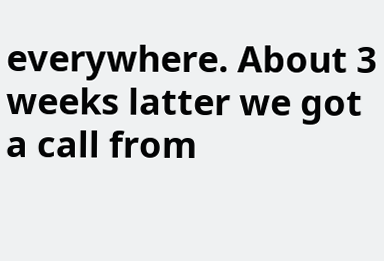everywhere. About 3 weeks latter we got a call from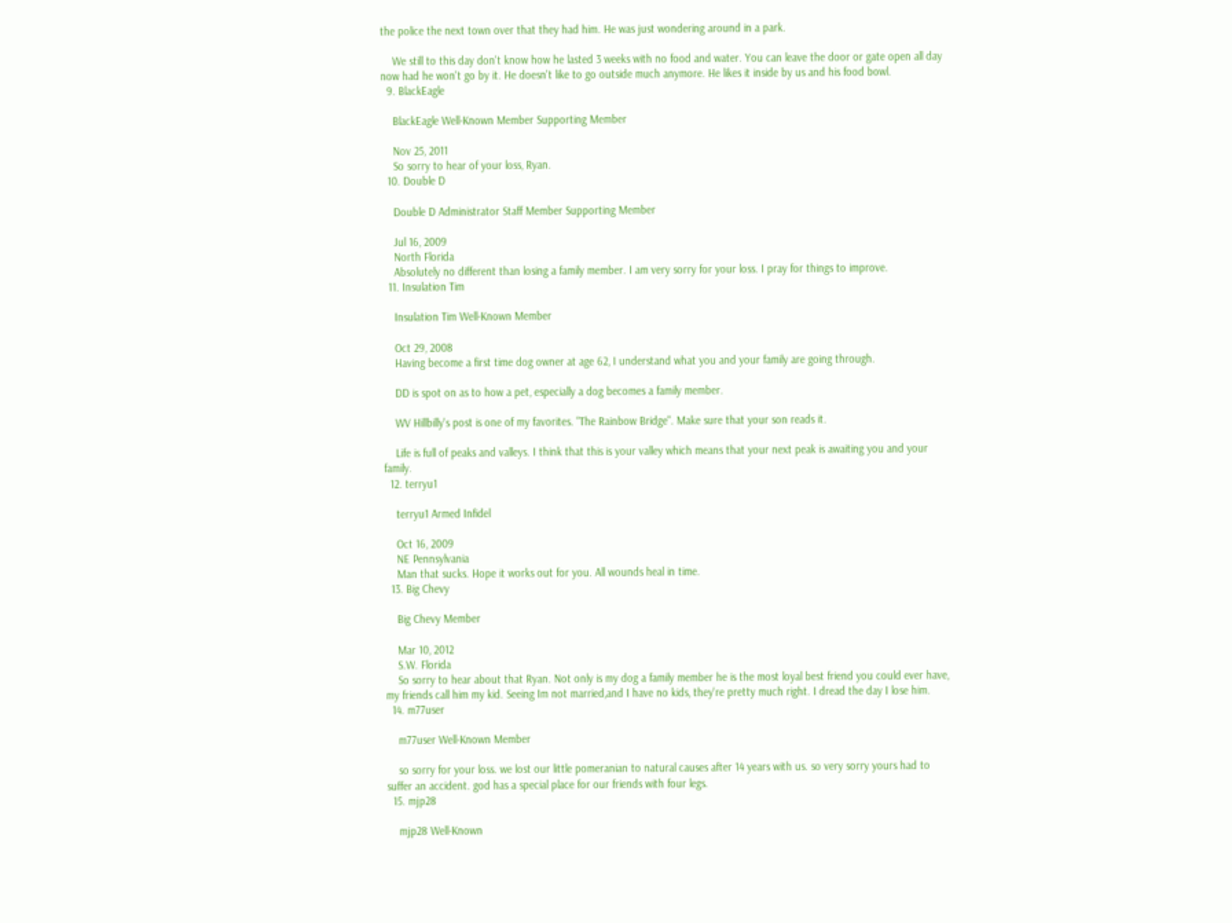the police the next town over that they had him. He was just wondering around in a park.

    We still to this day don't know how he lasted 3 weeks with no food and water. You can leave the door or gate open all day now had he won't go by it. He doesn't like to go outside much anymore. He likes it inside by us and his food bowl.
  9. BlackEagle

    BlackEagle Well-Known Member Supporting Member

    Nov 25, 2011
    So sorry to hear of your loss, Ryan.
  10. Double D

    Double D Administrator Staff Member Supporting Member

    Jul 16, 2009
    North Florida
    Absolutely no different than losing a family member. I am very sorry for your loss. I pray for things to improve.
  11. Insulation Tim

    Insulation Tim Well-Known Member

    Oct 29, 2008
    Having become a first time dog owner at age 62, I understand what you and your family are going through.

    DD is spot on as to how a pet, especially a dog becomes a family member.

    WV Hillbilly's post is one of my favorites. "The Rainbow Bridge". Make sure that your son reads it.

    Life is full of peaks and valleys. I think that this is your valley which means that your next peak is awaiting you and your family.
  12. terryu1

    terryu1 Armed Infidel

    Oct 16, 2009
    NE Pennsylvania
    Man that sucks. Hope it works out for you. All wounds heal in time.
  13. Big Chevy

    Big Chevy Member

    Mar 10, 2012
    S.W. Florida
    So sorry to hear about that Ryan. Not only is my dog a family member he is the most loyal best friend you could ever have, my friends call him my kid. Seeing Im not married,and I have no kids, they're pretty much right. I dread the day I lose him.
  14. m77user

    m77user Well-Known Member

    so sorry for your loss. we lost our little pomeranian to natural causes after 14 years with us. so very sorry yours had to suffer an accident. god has a special place for our friends with four legs.
  15. mjp28

    mjp28 Well-Known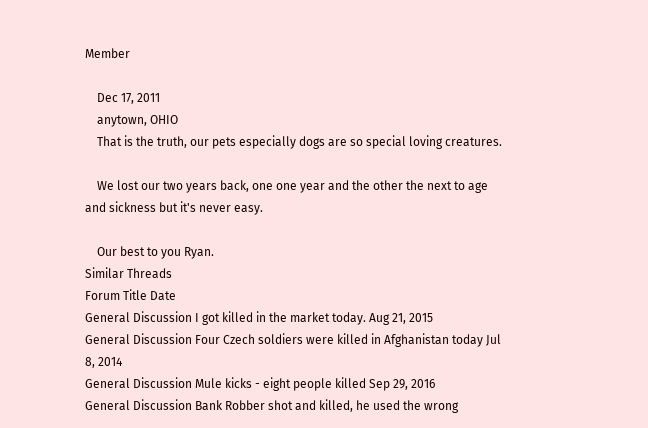Member

    Dec 17, 2011
    anytown, OHIO
    That is the truth, our pets especially dogs are so special loving creatures.

    We lost our two years back, one one year and the other the next to age and sickness but it's never easy.

    Our best to you Ryan.
Similar Threads
Forum Title Date
General Discussion I got killed in the market today. Aug 21, 2015
General Discussion Four Czech soldiers were killed in Afghanistan today Jul 8, 2014
General Discussion Mule kicks - eight people killed Sep 29, 2016
General Discussion Bank Robber shot and killed, he used the wrong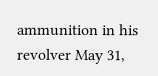ammunition in his revolver May 31,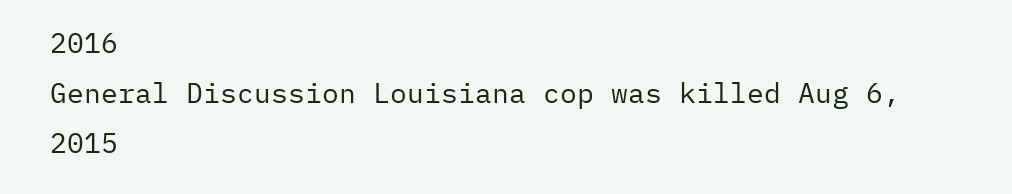2016
General Discussion Louisiana cop was killed Aug 6, 2015